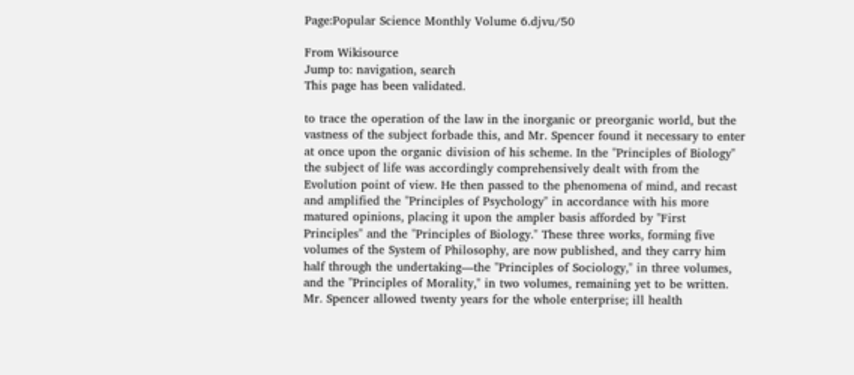Page:Popular Science Monthly Volume 6.djvu/50

From Wikisource
Jump to: navigation, search
This page has been validated.

to trace the operation of the law in the inorganic or preorganic world, but the vastness of the subject forbade this, and Mr. Spencer found it necessary to enter at once upon the organic division of his scheme. In the "Principles of Biology" the subject of life was accordingly comprehensively dealt with from the Evolution point of view. He then passed to the phenomena of mind, and recast and amplified the "Principles of Psychology" in accordance with his more matured opinions, placing it upon the ampler basis afforded by "First Principles" and the "Principles of Biology." These three works, forming five volumes of the System of Philosophy, are now published, and they carry him half through the undertaking—the "Principles of Sociology," in three volumes, and the "Principles of Morality," in two volumes, remaining yet to be written. Mr. Spencer allowed twenty years for the whole enterprise; ill health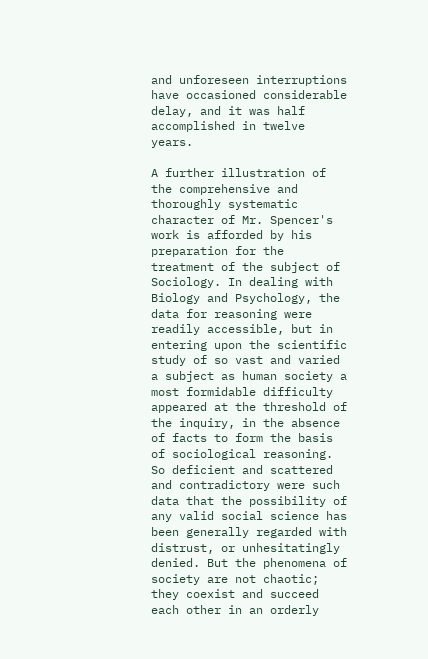and unforeseen interruptions have occasioned considerable delay, and it was half accomplished in twelve years.

A further illustration of the comprehensive and thoroughly systematic character of Mr. Spencer's work is afforded by his preparation for the treatment of the subject of Sociology. In dealing with Biology and Psychology, the data for reasoning were readily accessible, but in entering upon the scientific study of so vast and varied a subject as human society a most formidable difficulty appeared at the threshold of the inquiry, in the absence of facts to form the basis of sociological reasoning. So deficient and scattered and contradictory were such data that the possibility of any valid social science has been generally regarded with distrust, or unhesitatingly denied. But the phenomena of society are not chaotic; they coexist and succeed each other in an orderly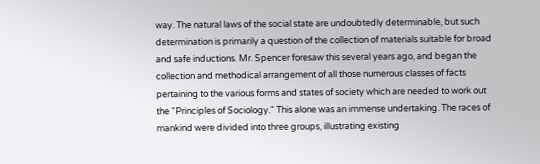way. The natural laws of the social state are undoubtedly determinable, but such determination is primarily a question of the collection of materials suitable for broad and safe inductions. Mr. Spencer foresaw this several years ago, and began the collection and methodical arrangement of all those numerous classes of facts pertaining to the various forms and states of society which are needed to work out the "Principles of Sociology." This alone was an immense undertaking. The races of mankind were divided into three groups, illustrating existing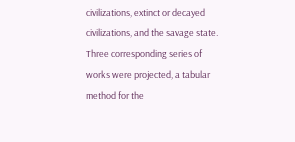civilizations, extinct or decayed civilizations, and the savage state. Three corresponding series of works were projected, a tabular method for the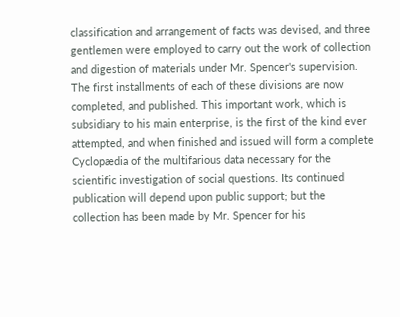classification and arrangement of facts was devised, and three gentlemen were employed to carry out the work of collection and digestion of materials under Mr. Spencer's supervision. The first installments of each of these divisions are now completed, and published. This important work, which is subsidiary to his main enterprise, is the first of the kind ever attempted, and when finished and issued will form a complete Cyclopædia of the multifarious data necessary for the scientific investigation of social questions. Its continued publication will depend upon public support; but the collection has been made by Mr. Spencer for his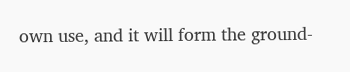own use, and it will form the ground-